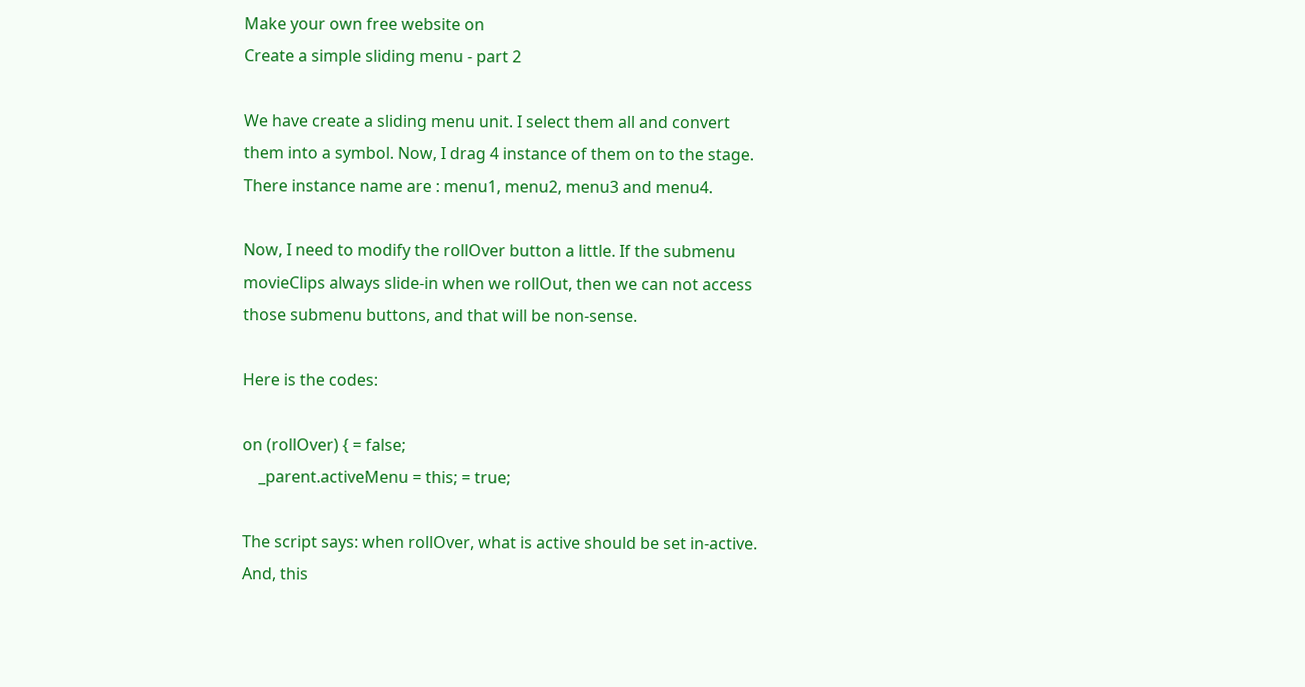Make your own free website on
Create a simple sliding menu - part 2

We have create a sliding menu unit. I select them all and convert them into a symbol. Now, I drag 4 instance of them on to the stage. There instance name are : menu1, menu2, menu3 and menu4.

Now, I need to modify the rollOver button a little. If the submenu movieClips always slide-in when we rollOut, then we can not access those submenu buttons, and that will be non-sense.

Here is the codes:

on (rollOver) { = false;
    _parent.activeMenu = this; = true;

The script says: when rollOver, what is active should be set in-active. And, this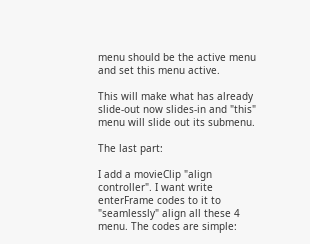menu should be the active menu and set this menu active.

This will make what has already slide-out now slides-in and "this" menu will slide out its submenu.

The last part:

I add a movieClip "align controller". I want write enterFrame codes to it to "seamlessly" align all these 4 menu. The codes are simple: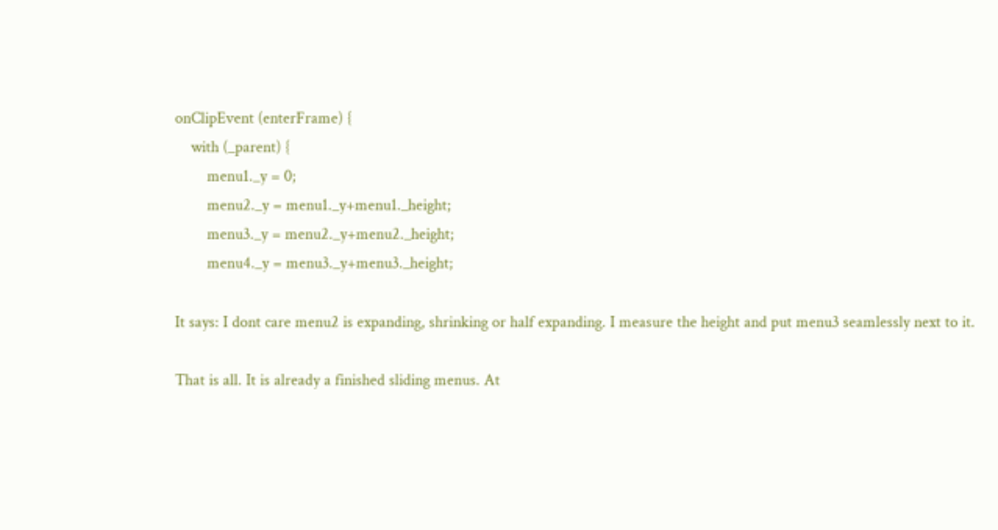onClipEvent (enterFrame) {
    with (_parent) {
        menu1._y = 0;
        menu2._y = menu1._y+menu1._height;
        menu3._y = menu2._y+menu2._height;
        menu4._y = menu3._y+menu3._height;

It says: I dont care menu2 is expanding, shrinking or half expanding. I measure the height and put menu3 seamlessly next to it.

That is all. It is already a finished sliding menus. At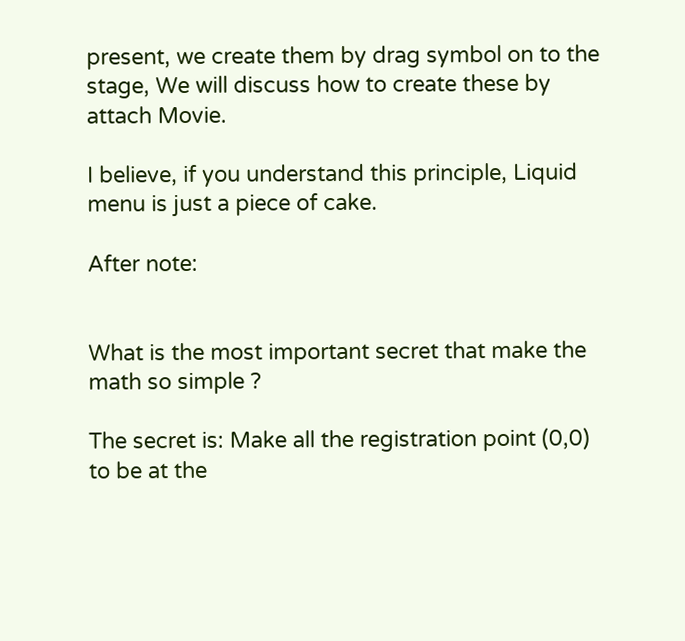present, we create them by drag symbol on to the stage, We will discuss how to create these by attach Movie.

I believe, if you understand this principle, Liquid menu is just a piece of cake.

After note:


What is the most important secret that make the math so simple ?

The secret is: Make all the registration point (0,0) to be at the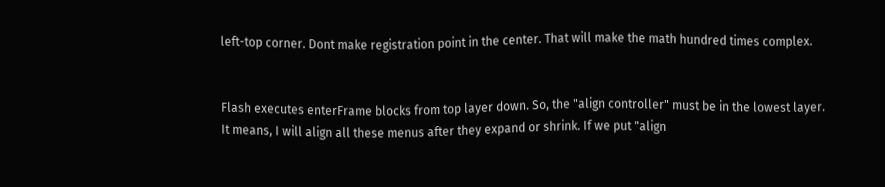left-top corner. Dont make registration point in the center. That will make the math hundred times complex.


Flash executes enterFrame blocks from top layer down. So, the "align controller" must be in the lowest layer. It means, I will align all these menus after they expand or shrink. If we put "align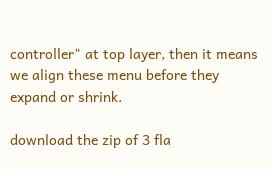controller" at top layer, then it means we align these menu before they expand or shrink.

download the zip of 3 fla